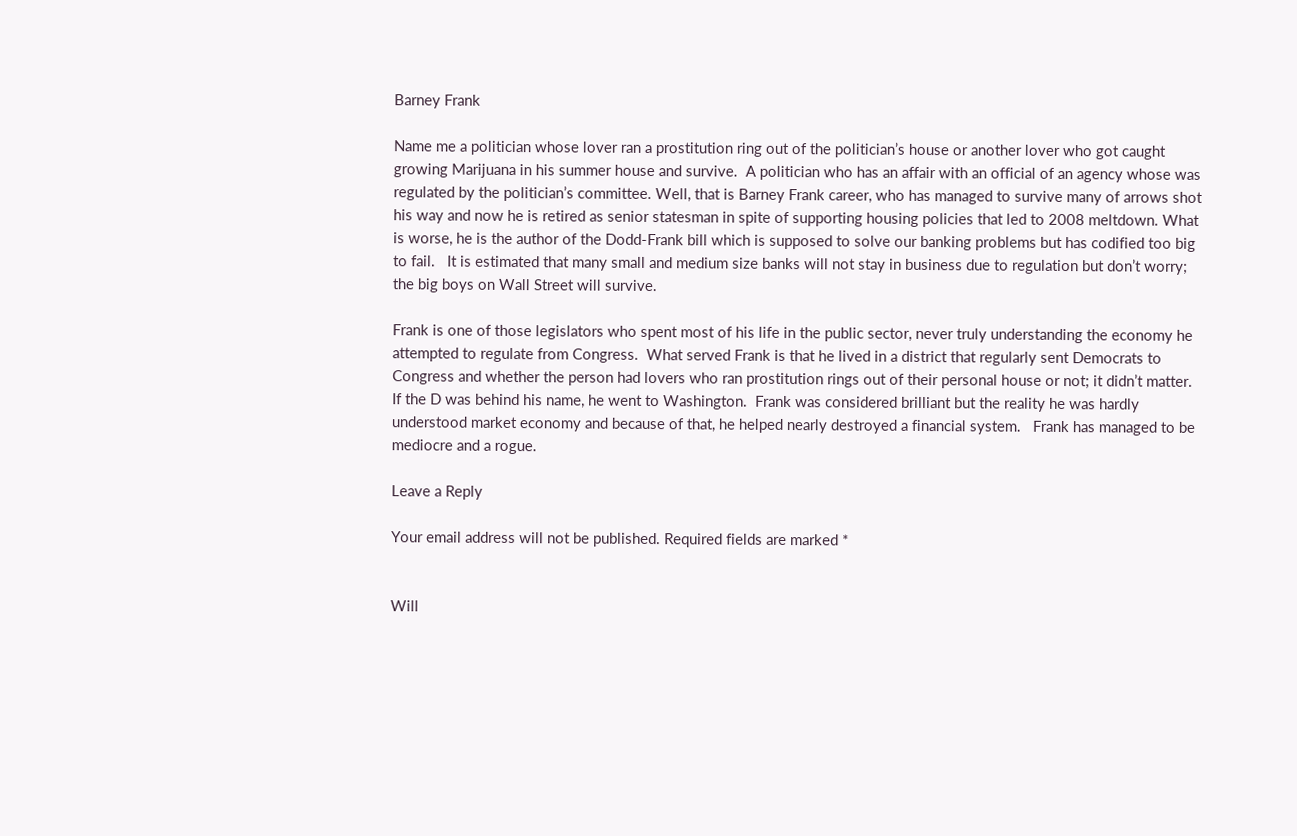Barney Frank

Name me a politician whose lover ran a prostitution ring out of the politician’s house or another lover who got caught growing Marijuana in his summer house and survive.  A politician who has an affair with an official of an agency whose was regulated by the politician’s committee. Well, that is Barney Frank career, who has managed to survive many of arrows shot his way and now he is retired as senior statesman in spite of supporting housing policies that led to 2008 meltdown. What is worse, he is the author of the Dodd-Frank bill which is supposed to solve our banking problems but has codified too big to fail.   It is estimated that many small and medium size banks will not stay in business due to regulation but don’t worry; the big boys on Wall Street will survive.

Frank is one of those legislators who spent most of his life in the public sector, never truly understanding the economy he attempted to regulate from Congress.  What served Frank is that he lived in a district that regularly sent Democrats to Congress and whether the person had lovers who ran prostitution rings out of their personal house or not; it didn’t matter.  If the D was behind his name, he went to Washington.  Frank was considered brilliant but the reality he was hardly understood market economy and because of that, he helped nearly destroyed a financial system.   Frank has managed to be mediocre and a rogue.

Leave a Reply

Your email address will not be published. Required fields are marked *


Will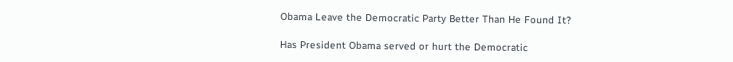Obama Leave the Democratic Party Better Than He Found It?

Has President Obama served or hurt the Democratic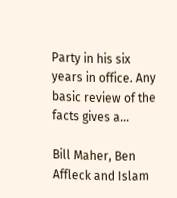Party in his six years in office. Any basic review of the facts gives a...

Bill Maher, Ben Affleck and Islam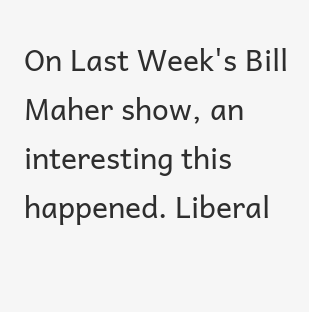On Last Week's Bill Maher show, an interesting this happened. Liberal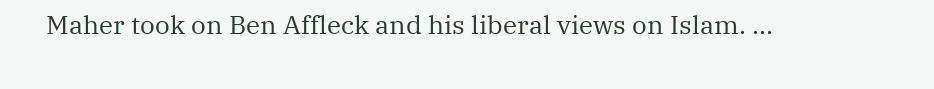Maher took on Ben Affleck and his liberal views on Islam. ...